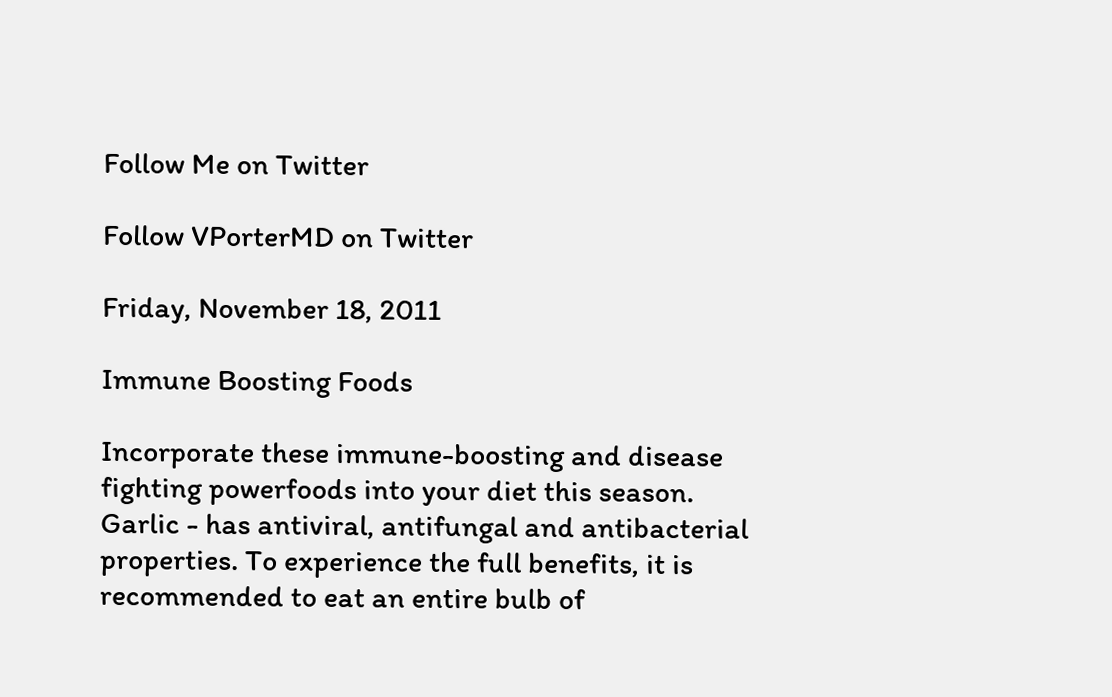Follow Me on Twitter

Follow VPorterMD on Twitter

Friday, November 18, 2011

Immune Boosting Foods

Incorporate these immune-boosting and disease fighting powerfoods into your diet this season.
Garlic - has antiviral, antifungal and antibacterial properties. To experience the full benefits, it is recommended to eat an entire bulb of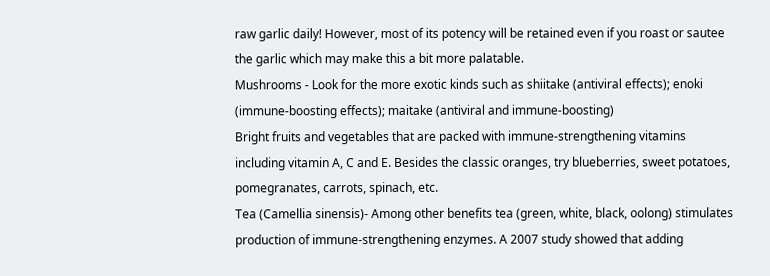raw garlic daily! However, most of its potency will be retained even if you roast or sautee the garlic which may make this a bit more palatable.
Mushrooms - Look for the more exotic kinds such as shiitake (antiviral effects); enoki (immune-boosting effects); maitake (antiviral and immune-boosting)
Bright fruits and vegetables that are packed with immune-strengthening vitamins including vitamin A, C and E. Besides the classic oranges, try blueberries, sweet potatoes, pomegranates, carrots, spinach, etc.
Tea (Camellia sinensis)- Among other benefits tea (green, white, black, oolong) stimulates production of immune-strengthening enzymes. A 2007 study showed that adding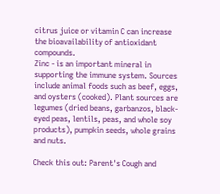citrus juice or vitamin C can increase the bioavailability of antioxidant compounds.
Zinc - is an important mineral in supporting the immune system. Sources include animal foods such as beef, eggs, and oysters (cooked). Plant sources are legumes (dried beans, garbanzos, black-eyed peas, lentils, peas, and whole soy products), pumpkin seeds, whole grains and nuts.

Check this out: Parent's Cough and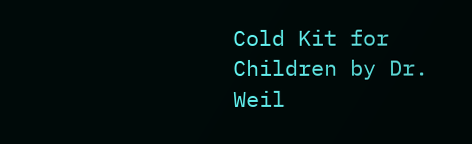Cold Kit for Children by Dr. Weil